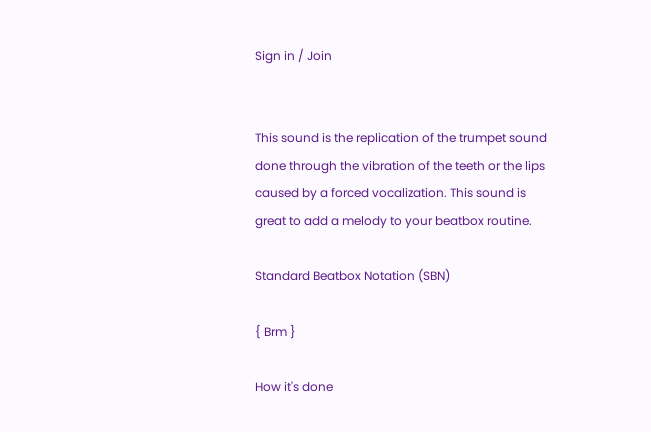Sign in / Join


This sound is the replication of the trumpet sound done through the vibration of the teeth or the lips caused by a forced vocalization. This sound is great to add a melody to your beatbox routine.

Standard Beatbox Notation (SBN)

{ Brm }

How it's done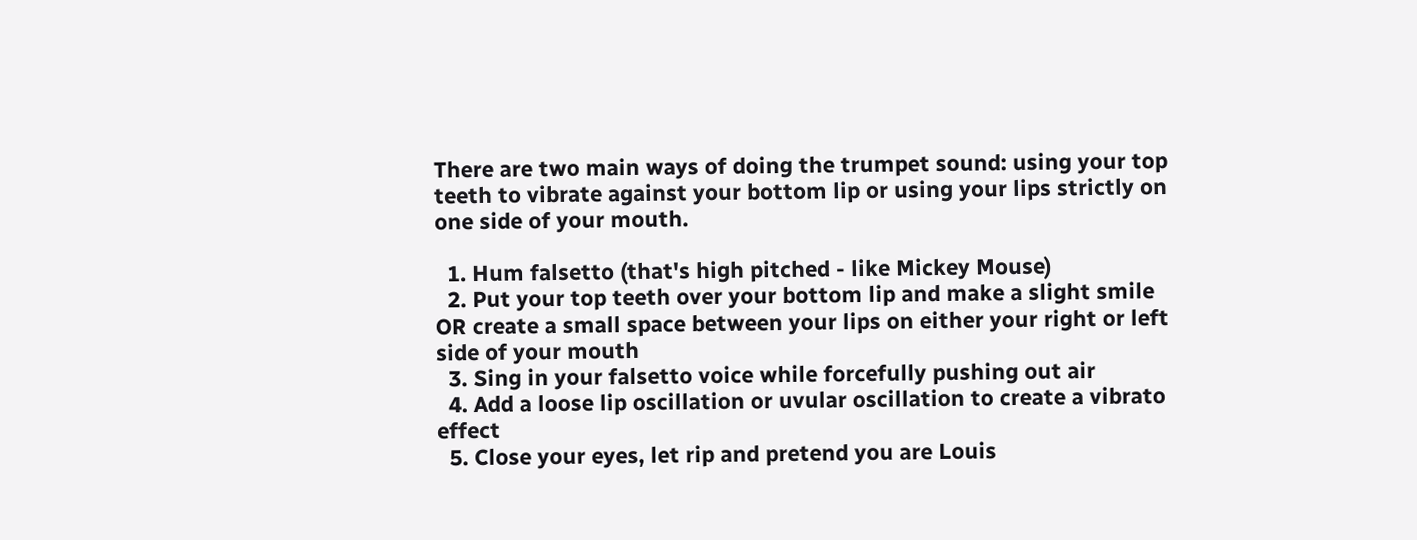There are two main ways of doing the trumpet sound: using your top teeth to vibrate against your bottom lip or using your lips strictly on one side of your mouth.

  1. Hum falsetto (that's high pitched - like Mickey Mouse)
  2. Put your top teeth over your bottom lip and make a slight smile OR create a small space between your lips on either your right or left side of your mouth
  3. Sing in your falsetto voice while forcefully pushing out air
  4. Add a loose lip oscillation or uvular oscillation to create a vibrato effect
  5. Close your eyes, let rip and pretend you are Louis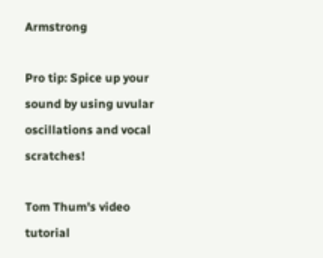Armstrong

Pro tip: Spice up your sound by using uvular oscillations and vocal scratches!

Tom Thum's video tutorial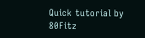Quick tutorial by 80Fitz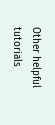Other helpful tutorials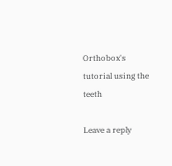Orthobox's tutorial using the teeth

Leave a reply